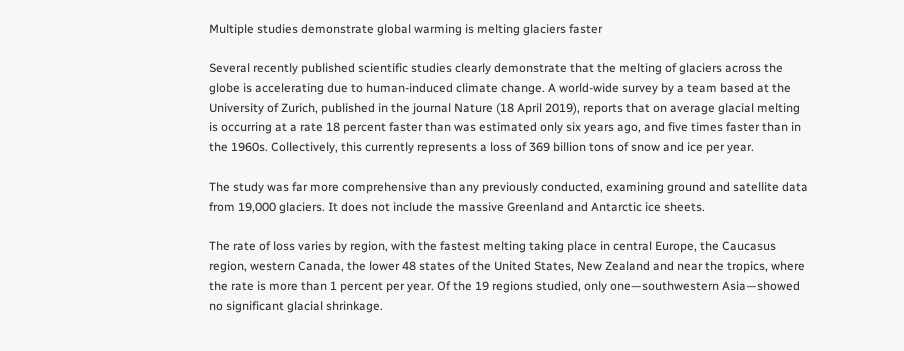Multiple studies demonstrate global warming is melting glaciers faster

Several recently published scientific studies clearly demonstrate that the melting of glaciers across the globe is accelerating due to human-induced climate change. A world-wide survey by a team based at the University of Zurich, published in the journal Nature (18 April 2019), reports that on average glacial melting is occurring at a rate 18 percent faster than was estimated only six years ago, and five times faster than in the 1960s. Collectively, this currently represents a loss of 369 billion tons of snow and ice per year.

The study was far more comprehensive than any previously conducted, examining ground and satellite data from 19,000 glaciers. It does not include the massive Greenland and Antarctic ice sheets.

The rate of loss varies by region, with the fastest melting taking place in central Europe, the Caucasus region, western Canada, the lower 48 states of the United States, New Zealand and near the tropics, where the rate is more than 1 percent per year. Of the 19 regions studied, only one—southwestern Asia—showed no significant glacial shrinkage.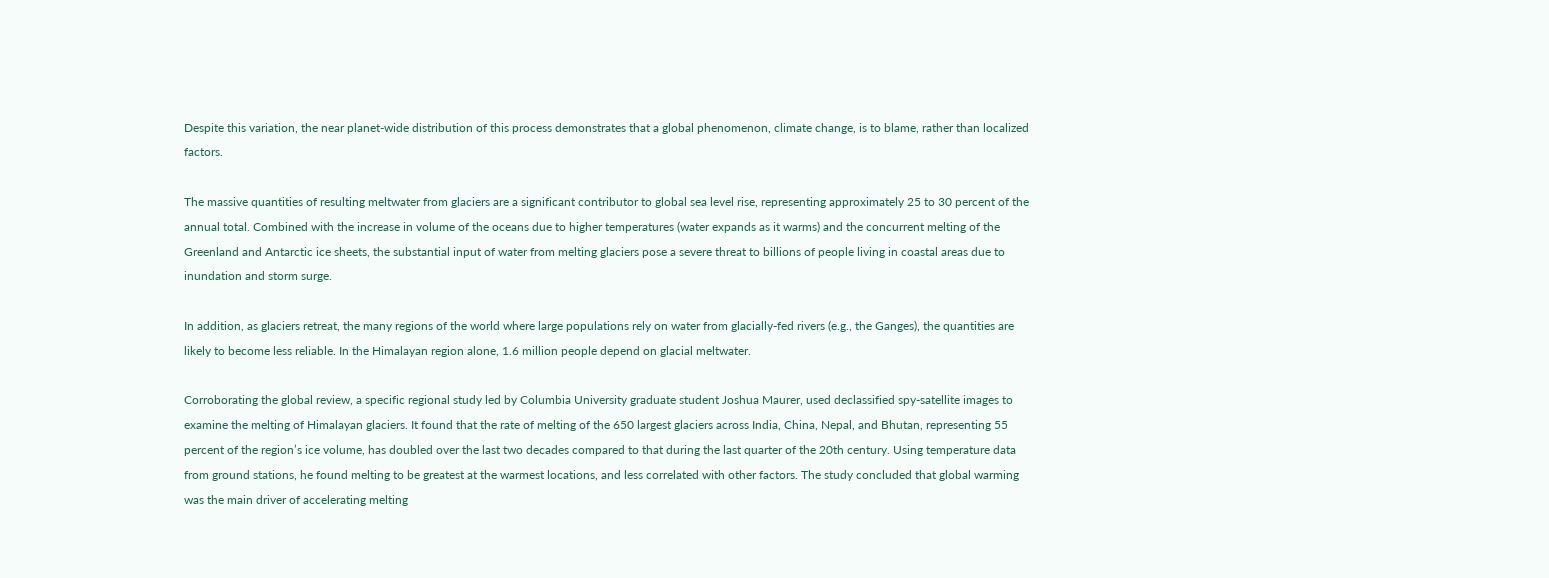Despite this variation, the near planet-wide distribution of this process demonstrates that a global phenomenon, climate change, is to blame, rather than localized factors.

The massive quantities of resulting meltwater from glaciers are a significant contributor to global sea level rise, representing approximately 25 to 30 percent of the annual total. Combined with the increase in volume of the oceans due to higher temperatures (water expands as it warms) and the concurrent melting of the Greenland and Antarctic ice sheets, the substantial input of water from melting glaciers pose a severe threat to billions of people living in coastal areas due to inundation and storm surge.

In addition, as glaciers retreat, the many regions of the world where large populations rely on water from glacially-fed rivers (e.g., the Ganges), the quantities are likely to become less reliable. In the Himalayan region alone, 1.6 million people depend on glacial meltwater.

Corroborating the global review, a specific regional study led by Columbia University graduate student Joshua Maurer, used declassified spy-satellite images to examine the melting of Himalayan glaciers. It found that the rate of melting of the 650 largest glaciers across India, China, Nepal, and Bhutan, representing 55 percent of the region’s ice volume, has doubled over the last two decades compared to that during the last quarter of the 20th century. Using temperature data from ground stations, he found melting to be greatest at the warmest locations, and less correlated with other factors. The study concluded that global warming was the main driver of accelerating melting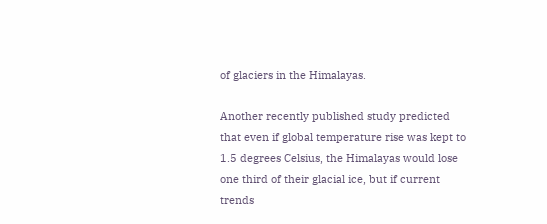of glaciers in the Himalayas.

Another recently published study predicted that even if global temperature rise was kept to 1.5 degrees Celsius, the Himalayas would lose one third of their glacial ice, but if current trends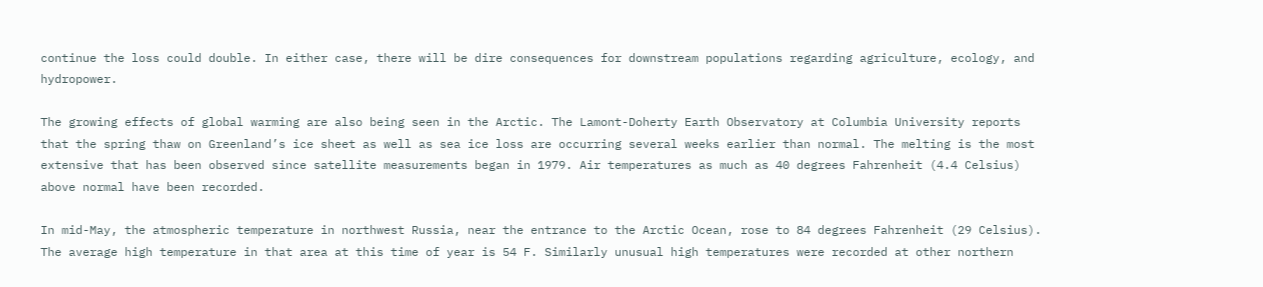continue the loss could double. In either case, there will be dire consequences for downstream populations regarding agriculture, ecology, and hydropower.

The growing effects of global warming are also being seen in the Arctic. The Lamont-Doherty Earth Observatory at Columbia University reports that the spring thaw on Greenland’s ice sheet as well as sea ice loss are occurring several weeks earlier than normal. The melting is the most extensive that has been observed since satellite measurements began in 1979. Air temperatures as much as 40 degrees Fahrenheit (4.4 Celsius) above normal have been recorded.

In mid-May, the atmospheric temperature in northwest Russia, near the entrance to the Arctic Ocean, rose to 84 degrees Fahrenheit (29 Celsius). The average high temperature in that area at this time of year is 54 F. Similarly unusual high temperatures were recorded at other northern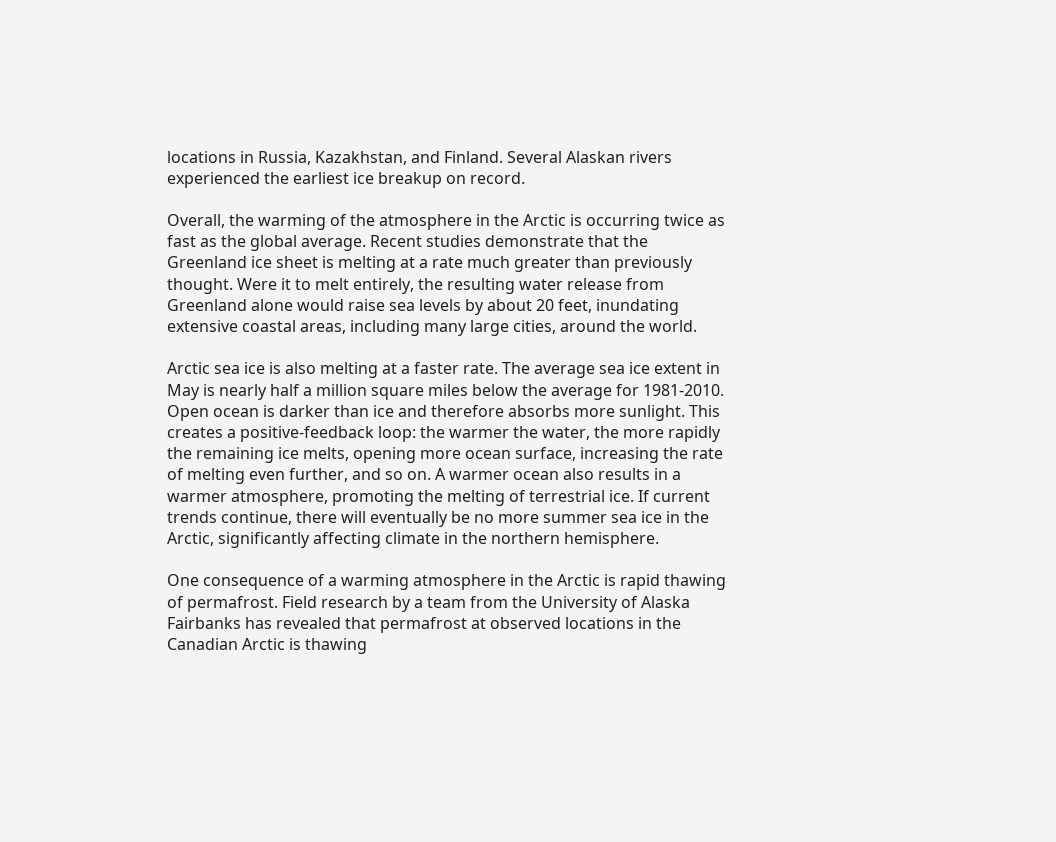locations in Russia, Kazakhstan, and Finland. Several Alaskan rivers experienced the earliest ice breakup on record.

Overall, the warming of the atmosphere in the Arctic is occurring twice as fast as the global average. Recent studies demonstrate that the Greenland ice sheet is melting at a rate much greater than previously thought. Were it to melt entirely, the resulting water release from Greenland alone would raise sea levels by about 20 feet, inundating extensive coastal areas, including many large cities, around the world.

Arctic sea ice is also melting at a faster rate. The average sea ice extent in May is nearly half a million square miles below the average for 1981-2010. Open ocean is darker than ice and therefore absorbs more sunlight. This creates a positive-feedback loop: the warmer the water, the more rapidly the remaining ice melts, opening more ocean surface, increasing the rate of melting even further, and so on. A warmer ocean also results in a warmer atmosphere, promoting the melting of terrestrial ice. If current trends continue, there will eventually be no more summer sea ice in the Arctic, significantly affecting climate in the northern hemisphere.

One consequence of a warming atmosphere in the Arctic is rapid thawing of permafrost. Field research by a team from the University of Alaska Fairbanks has revealed that permafrost at observed locations in the Canadian Arctic is thawing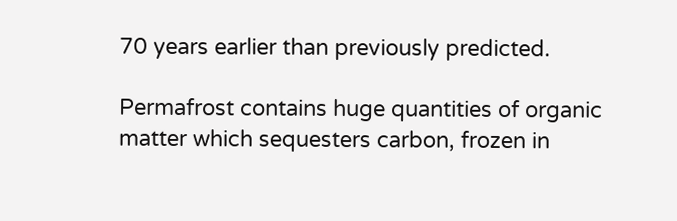70 years earlier than previously predicted.

Permafrost contains huge quantities of organic matter which sequesters carbon, frozen in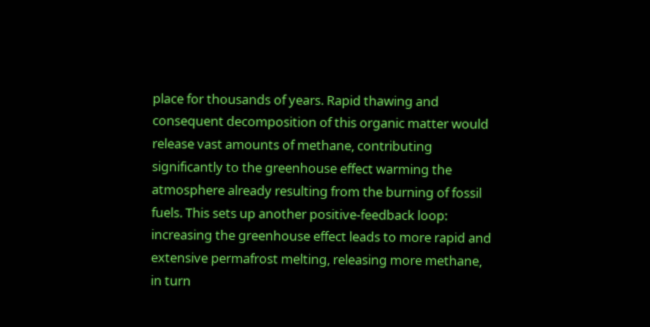place for thousands of years. Rapid thawing and consequent decomposition of this organic matter would release vast amounts of methane, contributing significantly to the greenhouse effect warming the atmosphere already resulting from the burning of fossil fuels. This sets up another positive-feedback loop: increasing the greenhouse effect leads to more rapid and extensive permafrost melting, releasing more methane, in turn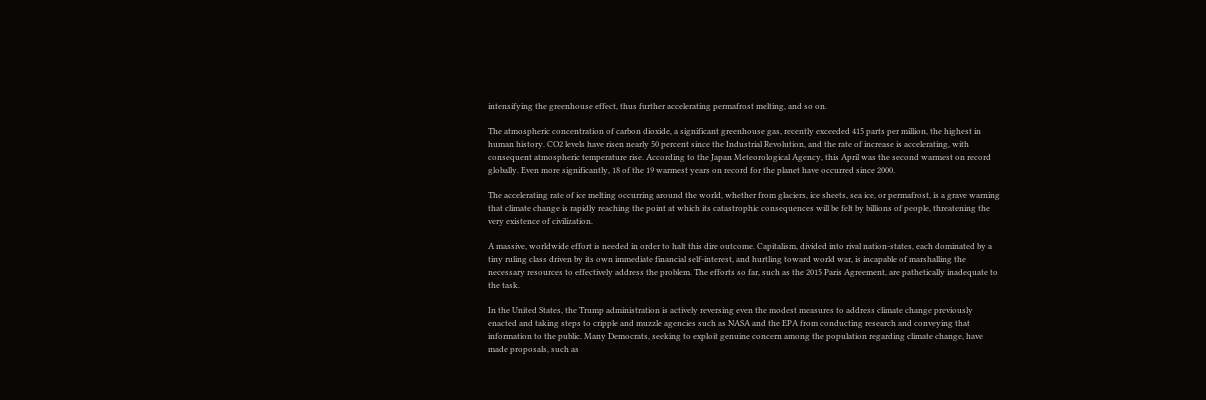intensifying the greenhouse effect, thus further accelerating permafrost melting, and so on.

The atmospheric concentration of carbon dioxide, a significant greenhouse gas, recently exceeded 415 parts per million, the highest in human history. CO2 levels have risen nearly 50 percent since the Industrial Revolution, and the rate of increase is accelerating, with consequent atmospheric temperature rise. According to the Japan Meteorological Agency, this April was the second warmest on record globally. Even more significantly, 18 of the 19 warmest years on record for the planet have occurred since 2000.

The accelerating rate of ice melting occurring around the world, whether from glaciers, ice sheets, sea ice, or permafrost, is a grave warning that climate change is rapidly reaching the point at which its catastrophic consequences will be felt by billions of people, threatening the very existence of civilization.

A massive, worldwide effort is needed in order to halt this dire outcome. Capitalism, divided into rival nation-states, each dominated by a tiny ruling class driven by its own immediate financial self-interest, and hurtling toward world war, is incapable of marshalling the necessary resources to effectively address the problem. The efforts so far, such as the 2015 Paris Agreement, are pathetically inadequate to the task.

In the United States, the Trump administration is actively reversing even the modest measures to address climate change previously enacted and taking steps to cripple and muzzle agencies such as NASA and the EPA from conducting research and conveying that information to the public. Many Democrats, seeking to exploit genuine concern among the population regarding climate change, have made proposals, such as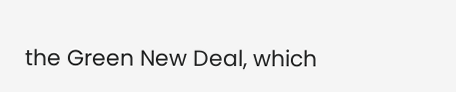the Green New Deal, which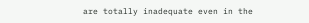are totally inadequate even in the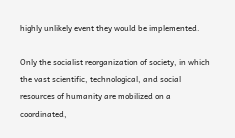highly unlikely event they would be implemented.

Only the socialist reorganization of society, in which the vast scientific, technological, and social resources of humanity are mobilized on a coordinated,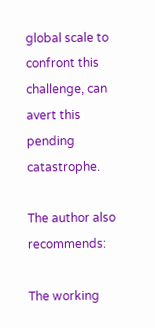global scale to confront this challenge, can avert this pending catastrophe.

The author also recommends:

The working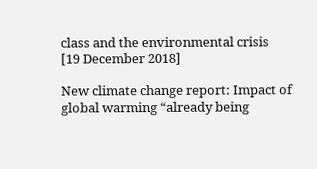class and the environmental crisis
[19 December 2018]

New climate change report: Impact of global warming “already being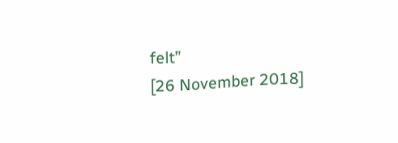felt”
[26 November 2018]